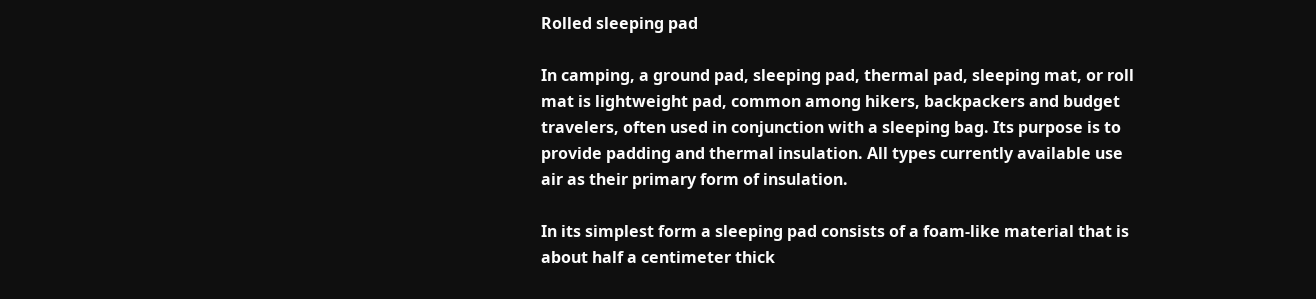Rolled sleeping pad

In camping, a ground pad, sleeping pad, thermal pad, sleeping mat, or roll mat is lightweight pad, common among hikers, backpackers and budget travelers, often used in conjunction with a sleeping bag. Its purpose is to provide padding and thermal insulation. All types currently available use air as their primary form of insulation.

In its simplest form a sleeping pad consists of a foam-like material that is about half a centimeter thick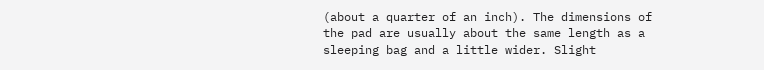(about a quarter of an inch). The dimensions of the pad are usually about the same length as a sleeping bag and a little wider. Slight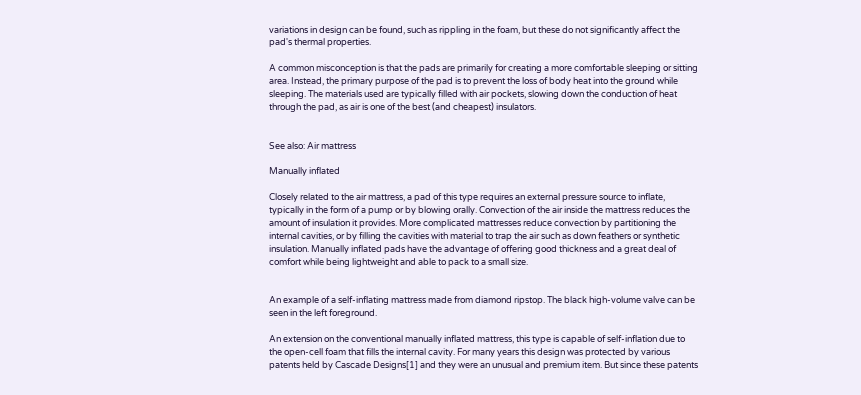variations in design can be found, such as rippling in the foam, but these do not significantly affect the pad's thermal properties.

A common misconception is that the pads are primarily for creating a more comfortable sleeping or sitting area. Instead, the primary purpose of the pad is to prevent the loss of body heat into the ground while sleeping. The materials used are typically filled with air pockets, slowing down the conduction of heat through the pad, as air is one of the best (and cheapest) insulators.


See also: Air mattress

Manually inflated

Closely related to the air mattress, a pad of this type requires an external pressure source to inflate, typically in the form of a pump or by blowing orally. Convection of the air inside the mattress reduces the amount of insulation it provides. More complicated mattresses reduce convection by partitioning the internal cavities, or by filling the cavities with material to trap the air such as down feathers or synthetic insulation. Manually inflated pads have the advantage of offering good thickness and a great deal of comfort while being lightweight and able to pack to a small size.


An example of a self-inflating mattress made from diamond ripstop. The black high-volume valve can be seen in the left foreground.

An extension on the conventional manually inflated mattress, this type is capable of self-inflation due to the open-cell foam that fills the internal cavity. For many years this design was protected by various patents held by Cascade Designs[1] and they were an unusual and premium item. But since these patents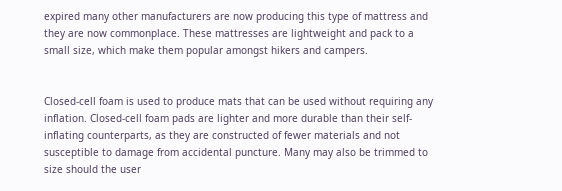expired many other manufacturers are now producing this type of mattress and they are now commonplace. These mattresses are lightweight and pack to a small size, which make them popular amongst hikers and campers.


Closed-cell foam is used to produce mats that can be used without requiring any inflation. Closed-cell foam pads are lighter and more durable than their self-inflating counterparts, as they are constructed of fewer materials and not susceptible to damage from accidental puncture. Many may also be trimmed to size should the user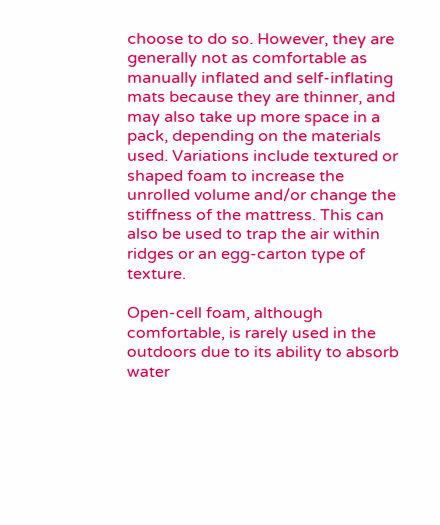choose to do so. However, they are generally not as comfortable as manually inflated and self-inflating mats because they are thinner, and may also take up more space in a pack, depending on the materials used. Variations include textured or shaped foam to increase the unrolled volume and/or change the stiffness of the mattress. This can also be used to trap the air within ridges or an egg-carton type of texture.

Open-cell foam, although comfortable, is rarely used in the outdoors due to its ability to absorb water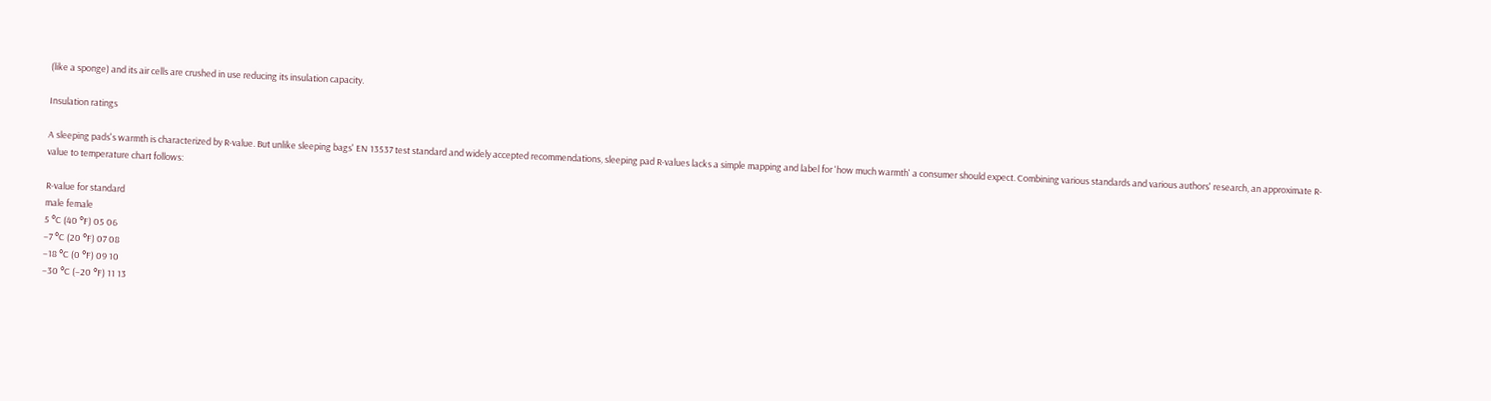(like a sponge) and its air cells are crushed in use reducing its insulation capacity.

Insulation ratings

A sleeping pads's warmth is characterized by R-value. But unlike sleeping bags' EN 13537 test standard and widely accepted recommendations, sleeping pad R-values lacks a simple mapping and label for 'how much warmth' a consumer should expect. Combining various standards and various authors' research, an approximate R-value to temperature chart follows:

R-value for standard
male female
5 °C (40 °F) 05 06
−7 °C (20 °F) 07 08
−18 °C (0 °F) 09 10
−30 °C (−20 °F) 11 13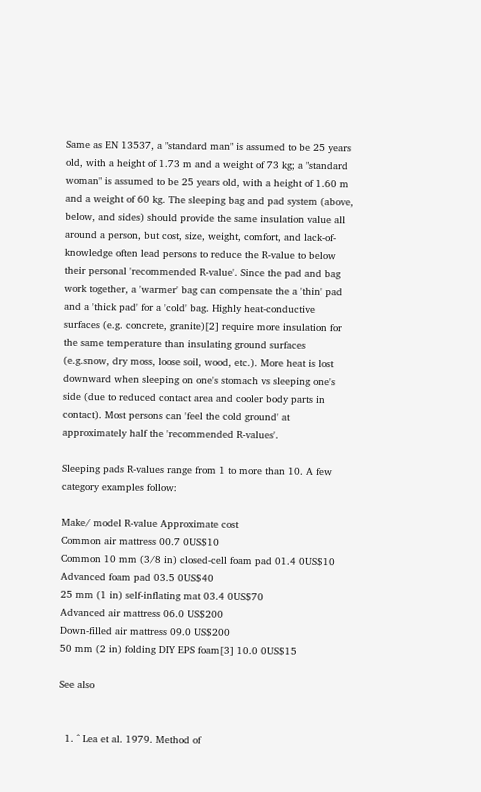Same as EN 13537, a "standard man" is assumed to be 25 years old, with a height of 1.73 m and a weight of 73 kg; a "standard woman" is assumed to be 25 years old, with a height of 1.60 m and a weight of 60 kg. The sleeping bag and pad system (above, below, and sides) should provide the same insulation value all around a person, but cost, size, weight, comfort, and lack-of-knowledge often lead persons to reduce the R-value to below their personal 'recommended R-value'. Since the pad and bag work together, a 'warmer' bag can compensate the a 'thin' pad and a 'thick pad' for a 'cold' bag. Highly heat-conductive surfaces (e.g. concrete, granite)[2] require more insulation for the same temperature than insulating ground surfaces (e.g.snow, dry moss, loose soil, wood, etc.). More heat is lost downward when sleeping on one's stomach vs sleeping one's side (due to reduced contact area and cooler body parts in contact). Most persons can 'feel the cold ground' at approximately half the 'recommended R-values'.

Sleeping pads R-values range from 1 to more than 10. A few category examples follow:

Make/ model R-value Approximate cost
Common air mattress 00.7 0US$10
Common 10 mm (3/8 in) closed-cell foam pad 01.4 0US$10
Advanced foam pad 03.5 0US$40
25 mm (1 in) self-inflating mat 03.4 0US$70
Advanced air mattress 06.0 US$200
Down-filled air mattress 09.0 US$200
50 mm (2 in) folding DIY EPS foam[3] 10.0 0US$15

See also


  1. ^ Lea et al. 1979. Method of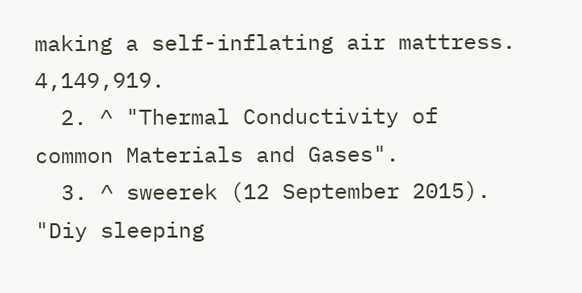making a self-inflating air mattress. 4,149,919.
  2. ^ "Thermal Conductivity of common Materials and Gases".
  3. ^ sweerek (12 September 2015). "Diy sleeping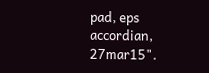pad, eps accordian, 27mar15".